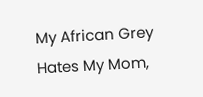My African Grey Hates My Mom,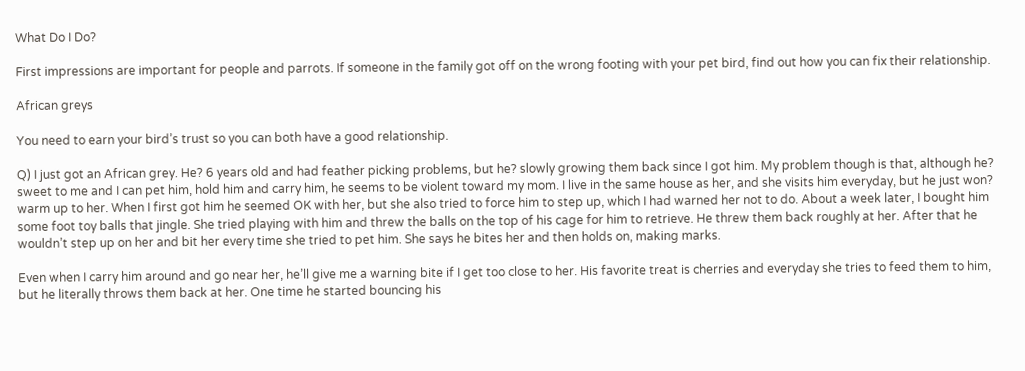What Do I Do?

First impressions are important for people and parrots. If someone in the family got off on the wrong footing with your pet bird, find out how you can fix their relationship.

African greys

You need to earn your bird’s trust so you can both have a good relationship.

Q) I just got an African grey. He? 6 years old and had feather picking problems, but he? slowly growing them back since I got him. My problem though is that, although he? sweet to me and I can pet him, hold him and carry him, he seems to be violent toward my mom. I live in the same house as her, and she visits him everyday, but he just won? warm up to her. When I first got him he seemed OK with her, but she also tried to force him to step up, which I had warned her not to do. About a week later, I bought him some foot toy balls that jingle. She tried playing with him and threw the balls on the top of his cage for him to retrieve. He threw them back roughly at her. After that he wouldn’t step up on her and bit her every time she tried to pet him. She says he bites her and then holds on, making marks.

Even when I carry him around and go near her, he’ll give me a warning bite if I get too close to her. His favorite treat is cherries and everyday she tries to feed them to him, but he literally throws them back at her. One time he started bouncing his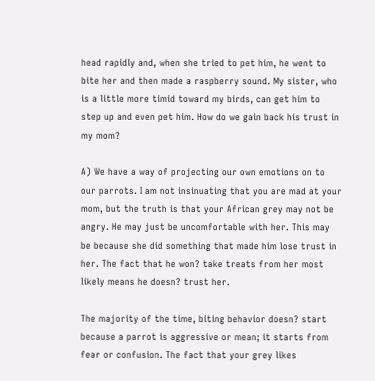head rapidly and, when she tried to pet him, he went to bite her and then made a raspberry sound. My sister, who is a little more timid toward my birds, can get him to step up and even pet him. How do we gain back his trust in my mom?

A) We have a way of projecting our own emotions on to our parrots. I am not insinuating that you are mad at your mom, but the truth is that your African grey may not be angry. He may just be uncomfortable with her. This may be because she did something that made him lose trust in her. The fact that he won? take treats from her most likely means he doesn? trust her.

The majority of the time, biting behavior doesn? start because a parrot is aggressive or mean; it starts from fear or confusion. The fact that your grey likes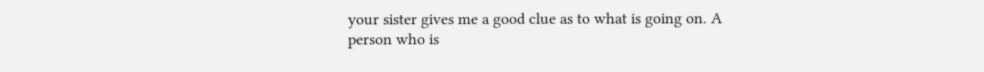your sister gives me a good clue as to what is going on. A person who is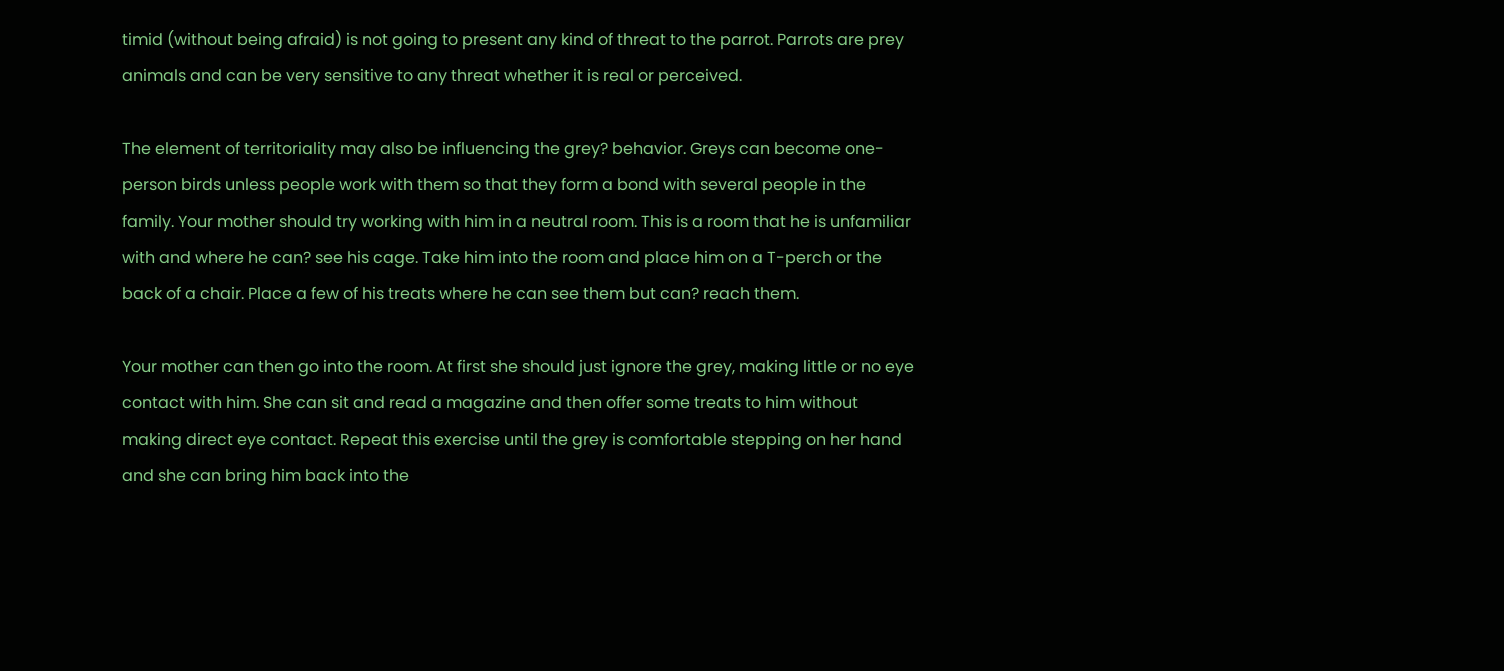timid (without being afraid) is not going to present any kind of threat to the parrot. Parrots are prey animals and can be very sensitive to any threat whether it is real or perceived.

The element of territoriality may also be influencing the grey? behavior. Greys can become one-person birds unless people work with them so that they form a bond with several people in the family. Your mother should try working with him in a neutral room. This is a room that he is unfamiliar with and where he can? see his cage. Take him into the room and place him on a T-perch or the back of a chair. Place a few of his treats where he can see them but can? reach them.

Your mother can then go into the room. At first she should just ignore the grey, making little or no eye contact with him. She can sit and read a magazine and then offer some treats to him without making direct eye contact. Repeat this exercise until the grey is comfortable stepping on her hand and she can bring him back into the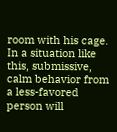room with his cage. In a situation like this, submissive, calm behavior from a less-favored person will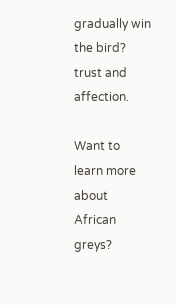gradually win the bird? trust and affection.

Want to learn more about African greys?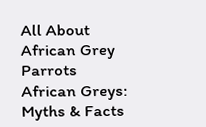All About African Grey Parrots
African Greys: Myths & Facts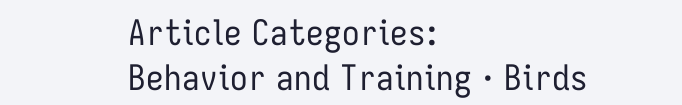Article Categories:
Behavior and Training · Birds